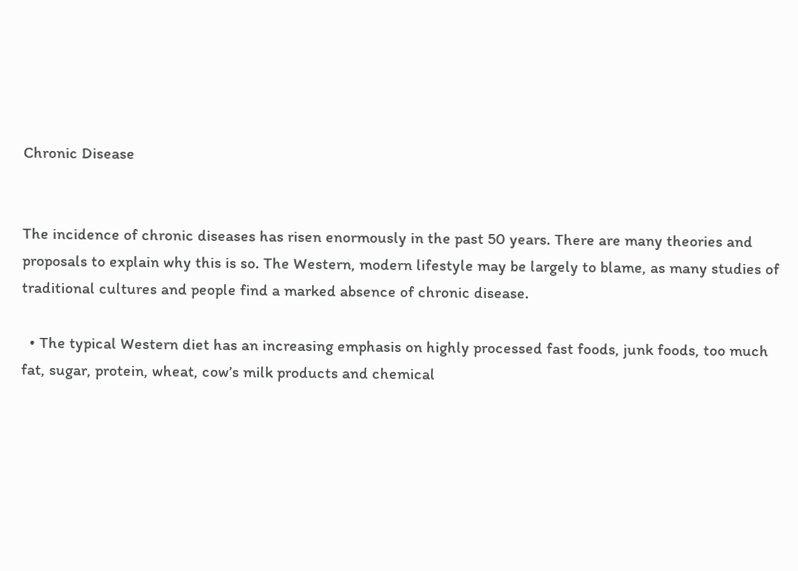Chronic Disease


The incidence of chronic diseases has risen enormously in the past 50 years. There are many theories and proposals to explain why this is so. The Western, modern lifestyle may be largely to blame, as many studies of traditional cultures and people find a marked absence of chronic disease.

  • The typical Western diet has an increasing emphasis on highly processed fast foods, junk foods, too much fat, sugar, protein, wheat, cow’s milk products and chemical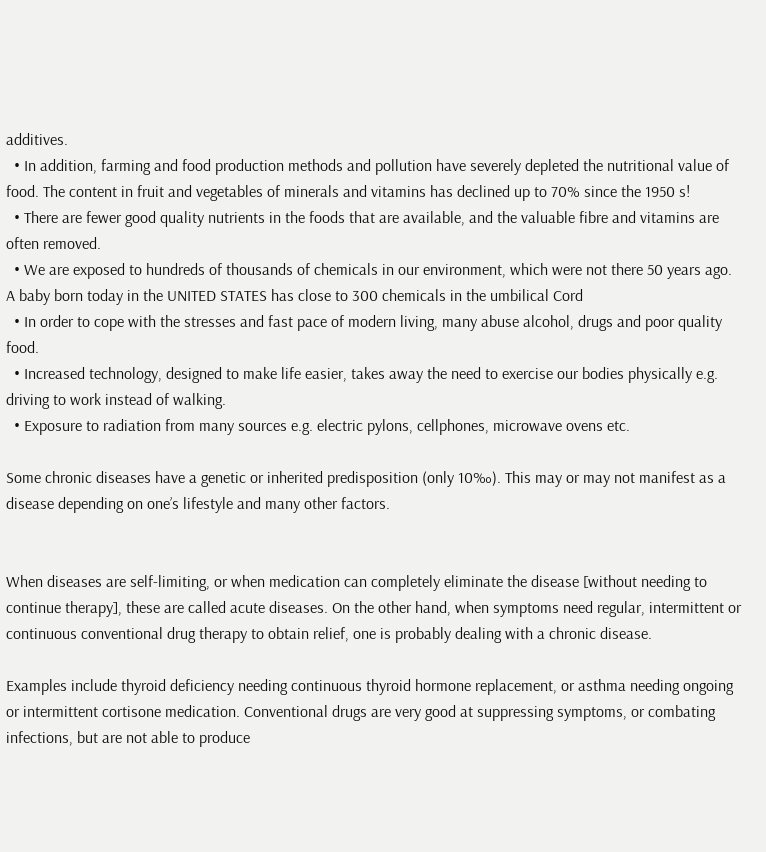additives.
  • In addition, farming and food production methods and pollution have severely depleted the nutritional value of food. The content in fruit and vegetables of minerals and vitamins has declined up to 70% since the 1950 s!
  • There are fewer good quality nutrients in the foods that are available, and the valuable fibre and vitamins are often removed.
  • We are exposed to hundreds of thousands of chemicals in our environment, which were not there 50 years ago. A baby born today in the UNITED STATES has close to 300 chemicals in the umbilical Cord
  • In order to cope with the stresses and fast pace of modern living, many abuse alcohol, drugs and poor quality food.
  • Increased technology, designed to make life easier, takes away the need to exercise our bodies physically e.g. driving to work instead of walking.
  • Exposure to radiation from many sources e.g. electric pylons, cellphones, microwave ovens etc.

Some chronic diseases have a genetic or inherited predisposition (only 10‰). This may or may not manifest as a disease depending on one’s lifestyle and many other factors.


When diseases are self-limiting, or when medication can completely eliminate the disease [without needing to continue therapy], these are called acute diseases. On the other hand, when symptoms need regular, intermittent or continuous conventional drug therapy to obtain relief, one is probably dealing with a chronic disease.

Examples include thyroid deficiency needing continuous thyroid hormone replacement, or asthma needing ongoing or intermittent cortisone medication. Conventional drugs are very good at suppressing symptoms, or combating infections, but are not able to produce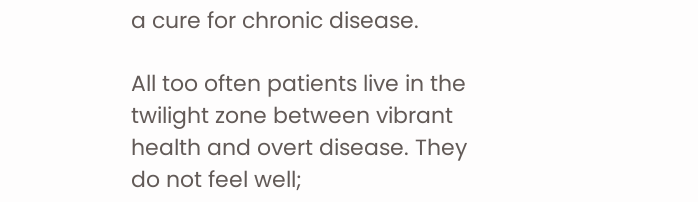a cure for chronic disease.

All too often patients live in the twilight zone between vibrant health and overt disease. They do not feel well;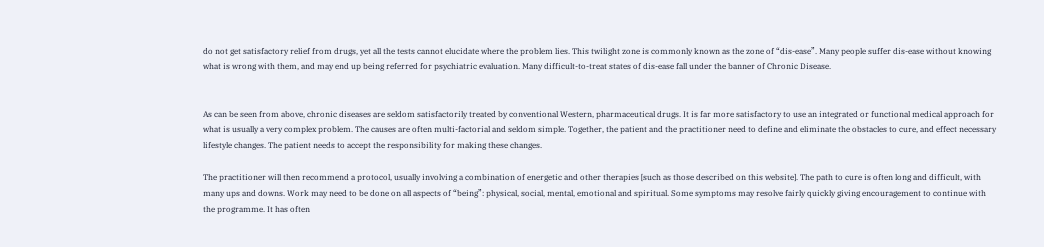do not get satisfactory relief from drugs, yet all the tests cannot elucidate where the problem lies. This twilight zone is commonly known as the zone of “dis-ease”. Many people suffer dis-ease without knowing what is wrong with them, and may end up being referred for psychiatric evaluation. Many difficult-to-treat states of dis-ease fall under the banner of Chronic Disease.


As can be seen from above, chronic diseases are seldom satisfactorily treated by conventional Western, pharmaceutical drugs. It is far more satisfactory to use an integrated or functional medical approach for what is usually a very complex problem. The causes are often multi-factorial and seldom simple. Together, the patient and the practitioner need to define and eliminate the obstacles to cure, and effect necessary lifestyle changes. The patient needs to accept the responsibility for making these changes.

The practitioner will then recommend a protocol, usually involving a combination of energetic and other therapies [such as those described on this website]. The path to cure is often long and difficult, with many ups and downs. Work may need to be done on all aspects of “being”: physical, social, mental, emotional and spiritual. Some symptoms may resolve fairly quickly giving encouragement to continue with the programme. It has often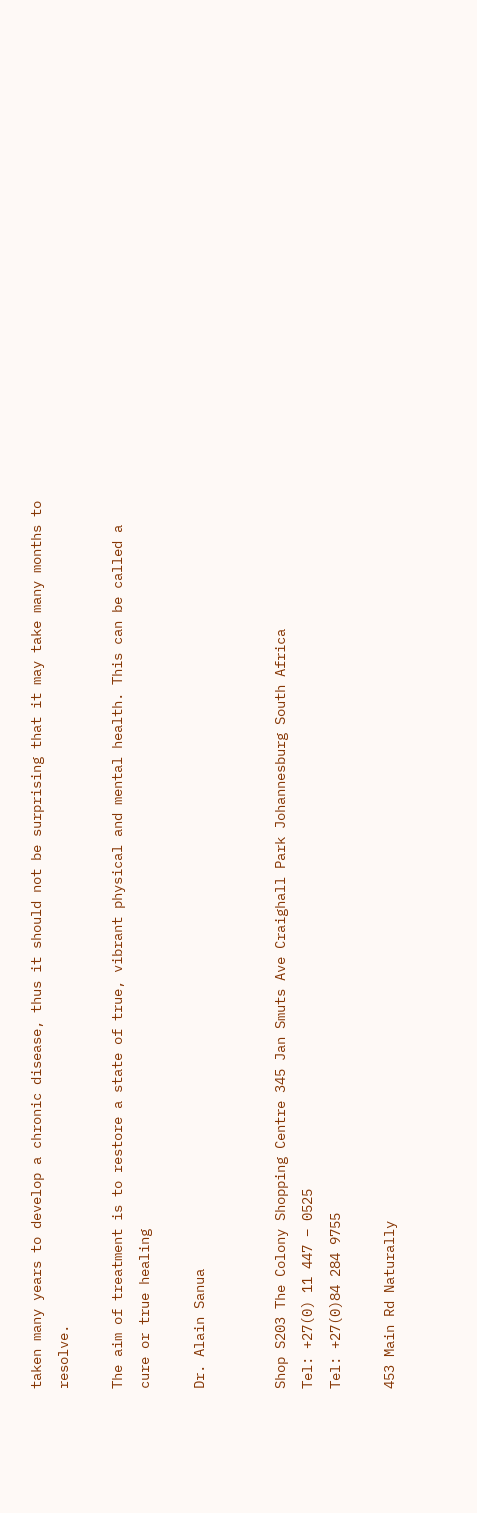taken many years to develop a chronic disease, thus it should not be surprising that it may take many months to resolve.

The aim of treatment is to restore a state of true, vibrant physical and mental health. This can be called a cure or true healing

Dr. Alain Sanua


Shop S203 The Colony Shopping Centre 345 Jan Smuts Ave Craighall Park Johannesburg South Africa
Tel: +27(0) 11 447 – 0525
Tel: +27(0)84 284 9755

453 Main Rd Naturally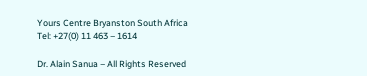Yours Centre Bryanston South Africa
Tel: +27(0) 11 463 – 1614

Dr. Alain Sanua – All Rights Reserved